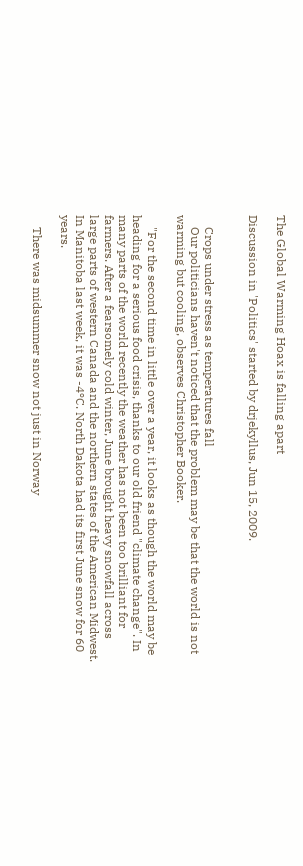The Global Warming Hoax is falling apart

Discussion in 'Politics' started by drjekyllus, Jun 15, 2009.


    Crops under stress as temperatures fall
    Our politicians haven't noticed that the problem may be that the world is not warming but cooling, observes Christopher Booker.

    "For the second time in little over a year, it looks as though the world may be heading for a serious food crisis, thanks to our old friend "climate change". In many parts of the world recently the weather has not been too brilliant for farmers. After a fearsomely cold winter, June brought heavy snowfall across large parts of western Canada and the northern states of the American Midwest. In Manitoba last week, it was -4ºC. North Dakota had its first June snow for 60 years.

    There was midsummer snow not just in Norway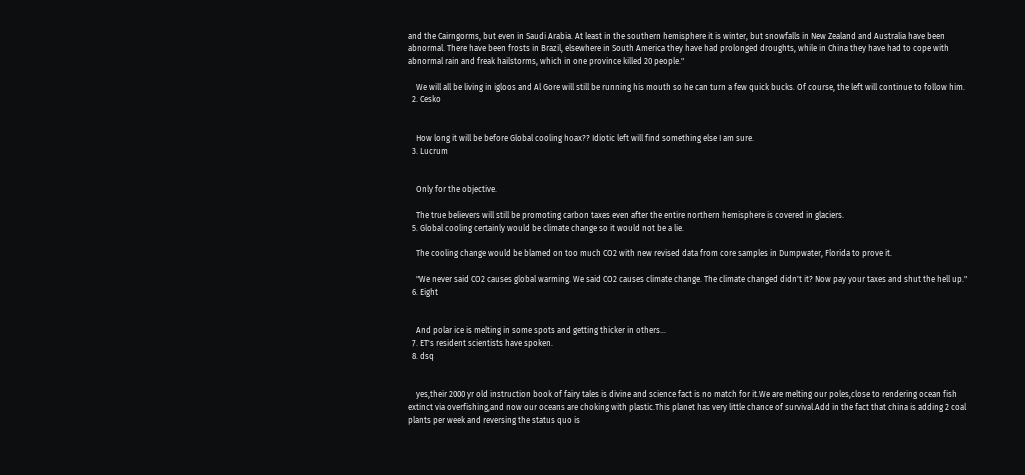and the Cairngorms, but even in Saudi Arabia. At least in the southern hemisphere it is winter, but snowfalls in New Zealand and Australia have been abnormal. There have been frosts in Brazil, elsewhere in South America they have had prolonged droughts, while in China they have had to cope with abnormal rain and freak hailstorms, which in one province killed 20 people."

    We will all be living in igloos and Al Gore will still be running his mouth so he can turn a few quick bucks. Of course, the left will continue to follow him.
  2. Cesko


    How long it will be before Global cooling hoax?? Idiotic left will find something else I am sure.
  3. Lucrum


    Only for the objective.

    The true believers will still be promoting carbon taxes even after the entire northern hemisphere is covered in glaciers.
  5. Global cooling certainly would be climate change so it would not be a lie.

    The cooling change would be blamed on too much CO2 with new revised data from core samples in Dumpwater, Florida to prove it.

    "We never said CO2 causes global warming. We said CO2 causes climate change. The climate changed didn't it? Now pay your taxes and shut the hell up."
  6. Eight


    And polar ice is melting in some spots and getting thicker in others...
  7. ET's resident scientists have spoken.
  8. dsq


    yes,their 2000 yr old instruction book of fairy tales is divine and science fact is no match for it.We are melting our poles,close to rendering ocean fish extinct via overfishing,and now our oceans are choking with plastic.This planet has very little chance of survival.Add in the fact that china is adding 2 coal plants per week and reversing the status quo is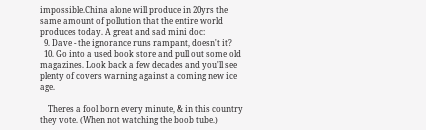impossible.China alone will produce in 20yrs the same amount of pollution that the entire world produces today. A great and sad mini doc:
  9. Dave - the ignorance runs rampant, doesn't it?
  10. Go into a used book store and pull out some old magazines. Look back a few decades and you'll see plenty of covers warning against a coming new ice age.

    Theres a fool born every minute, & in this country they vote. (When not watching the boob tube.)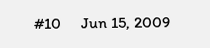#10     Jun 15, 2009